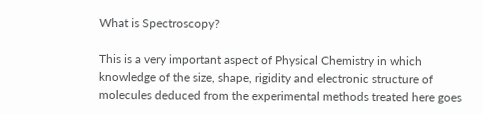What is Spectroscopy?

This is a very important aspect of Physical Chemistry in which knowledge of the size, shape, rigidity and electronic structure of molecules deduced from the experimental methods treated here goes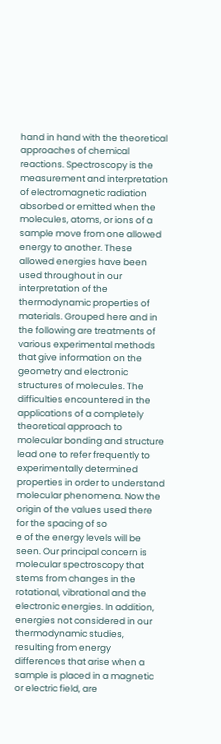hand in hand with the theoretical approaches of chemical reactions. Spectroscopy is the measurement and interpretation of electromagnetic radiation absorbed or emitted when the molecules, atoms, or ions of a sample move from one allowed energy to another. These allowed energies have been used throughout in our interpretation of the thermodynamic properties of materials. Grouped here and in the following are treatments of various experimental methods that give information on the geometry and electronic structures of molecules. The difficulties encountered in the applications of a completely theoretical approach to molecular bonding and structure lead one to refer frequently to experimentally determined properties in order to understand molecular phenomena. Now the origin of the values used there for the spacing of so
e of the energy levels will be seen. Our principal concern is molecular spectroscopy that stems from changes in the rotational, vibrational and the electronic energies. In addition, energies not considered in our thermodynamic studies, resulting from energy differences that arise when a sample is placed in a magnetic or electric field, are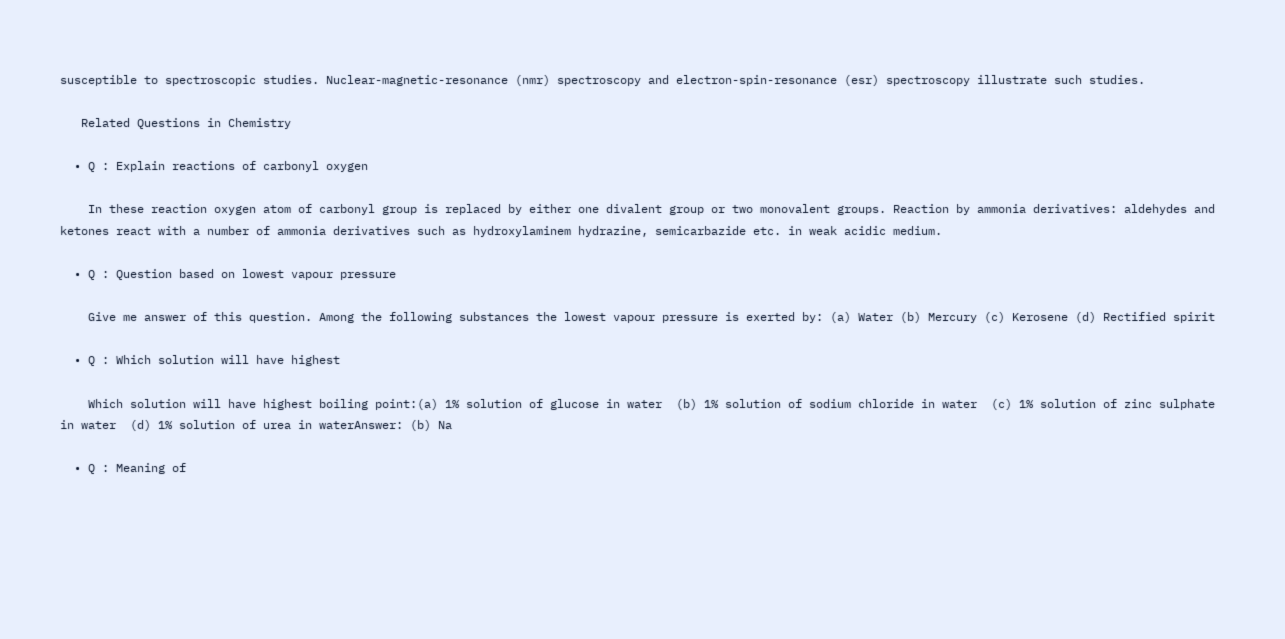susceptible to spectroscopic studies. Nuclear-magnetic-resonance (nmr) spectroscopy and electron-spin-resonance (esr) spectroscopy illustrate such studies.

   Related Questions in Chemistry

  • Q : Explain reactions of carbonyl oxygen

    In these reaction oxygen atom of carbonyl group is replaced by either one divalent group or two monovalent groups. Reaction by ammonia derivatives: aldehydes and ketones react with a number of ammonia derivatives such as hydroxylaminem hydrazine, semicarbazide etc. in weak acidic medium.

  • Q : Question based on lowest vapour pressure

    Give me answer of this question. Among the following substances the lowest vapour pressure is exerted by: (a) Water (b) Mercury (c) Kerosene (d) Rectified spirit

  • Q : Which solution will have highest

    Which solution will have highest boiling point:(a) 1% solution of glucose in water  (b) 1% solution of sodium chloride in water  (c) 1% solution of zinc sulphate in water  (d) 1% solution of urea in waterAnswer: (b) Na

  • Q : Meaning of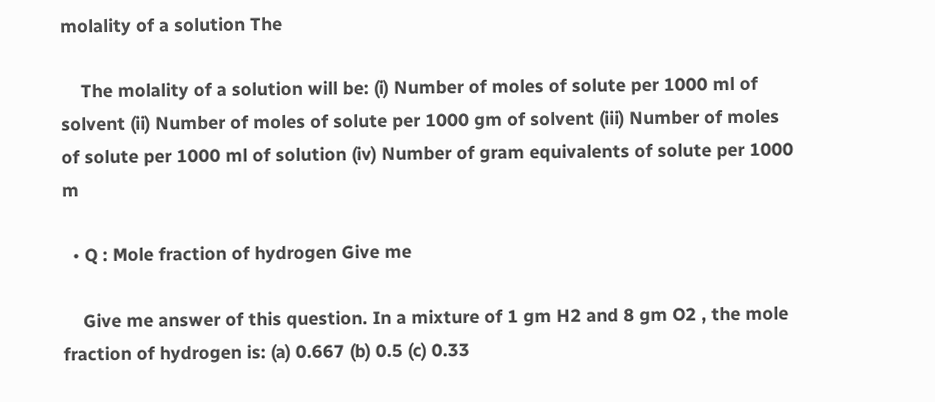molality of a solution The

    The molality of a solution will be: (i) Number of moles of solute per 1000 ml of solvent (ii) Number of moles of solute per 1000 gm of solvent (iii) Number of moles of solute per 1000 ml of solution (iv) Number of gram equivalents of solute per 1000 m

  • Q : Mole fraction of hydrogen Give me

    Give me answer of this question. In a mixture of 1 gm H2 and 8 gm O2 , the mole fraction of hydrogen is: (a) 0.667 (b) 0.5 (c) 0.33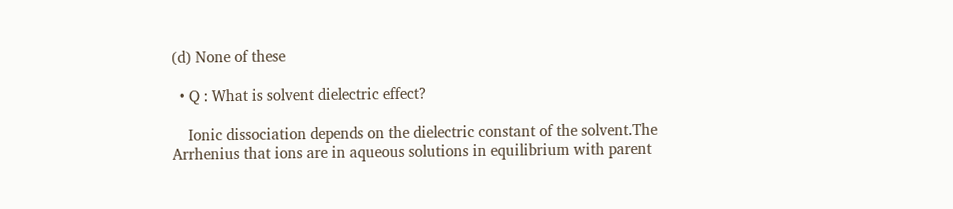(d) None of these

  • Q : What is solvent dielectric effect?

    Ionic dissociation depends on the dielectric constant of the solvent.The Arrhenius that ions are in aqueous solutions in equilibrium with parent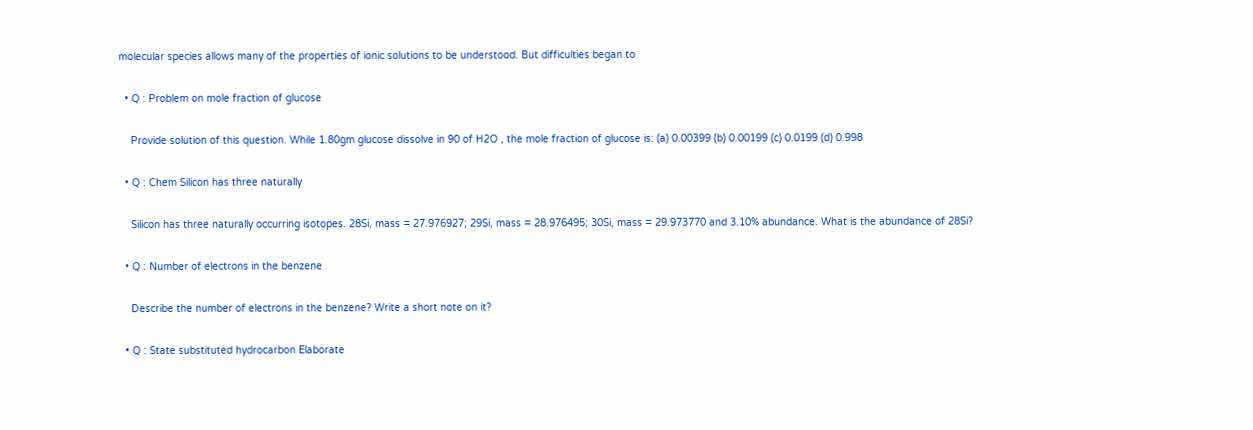molecular species allows many of the properties of ionic solutions to be understood. But difficulties began to

  • Q : Problem on mole fraction of glucose

    Provide solution of this question. While 1.80gm glucose dissolve in 90 of H2O , the mole fraction of glucose is: (a) 0.00399 (b) 0.00199 (c) 0.0199 (d) 0.998

  • Q : Chem Silicon has three naturally

    Silicon has three naturally occurring isotopes. 28Si, mass = 27.976927; 29Si, mass = 28.976495; 30Si, mass = 29.973770 and 3.10% abundance. What is the abundance of 28Si?

  • Q : Number of electrons in the benzene

    Describe the number of electrons in the benzene? Write a short note on it?

  • Q : State substituted hydrocarbon Elaborate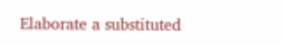Elaborate a substituted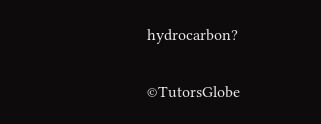hydrocarbon?

©TutorsGlobe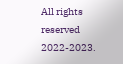All rights reserved 2022-2023.